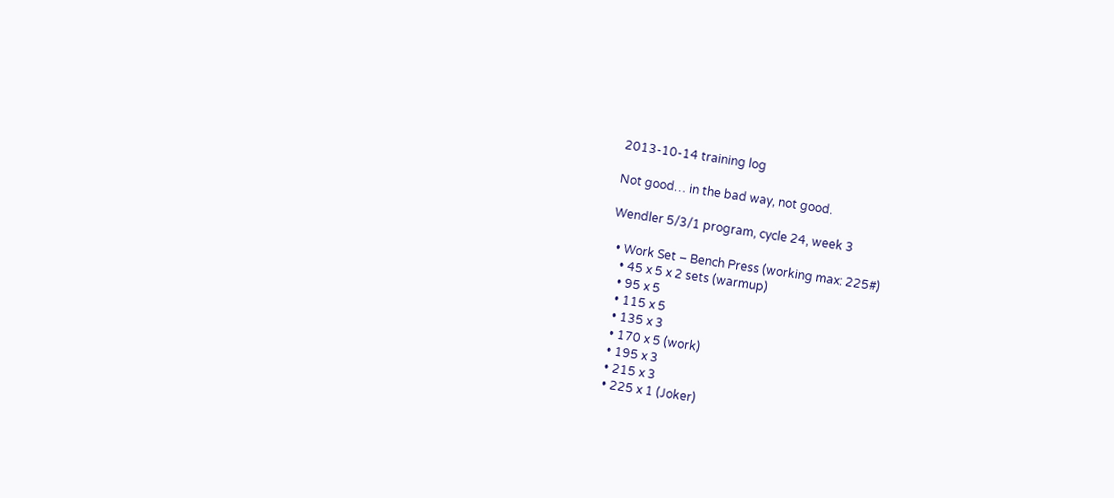2013-10-14 training log

Not good… in the bad way, not good.

Wendler 5/3/1 program, cycle 24, week 3

  • Work Set – Bench Press (working max: 225#)
    • 45 x 5 x 2 sets (warmup)
    • 95 x 5
    • 115 x 5
    • 135 x 3
    • 170 x 5 (work)
    • 195 x 3
    • 215 x 3
    • 225 x 1 (Joker)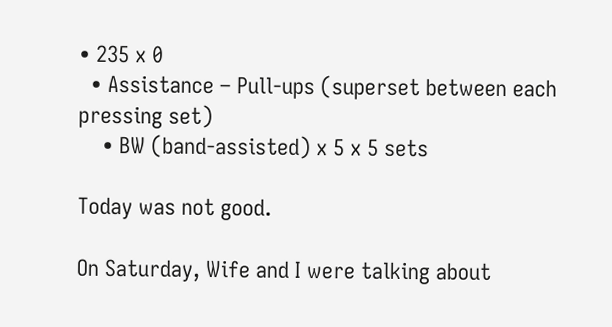• 235 x 0
  • Assistance – Pull-ups (superset between each pressing set)
    • BW (band-assisted) x 5 x 5 sets

Today was not good.

On Saturday, Wife and I were talking about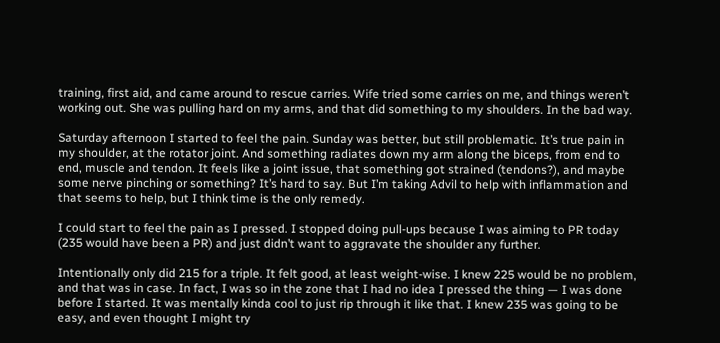training, first aid, and came around to rescue carries. Wife tried some carries on me, and things weren’t working out. She was pulling hard on my arms, and that did something to my shoulders. In the bad way.

Saturday afternoon I started to feel the pain. Sunday was better, but still problematic. It’s true pain in my shoulder, at the rotator joint. And something radiates down my arm along the biceps, from end to end, muscle and tendon. It feels like a joint issue, that something got strained (tendons?), and maybe some nerve pinching or something? It’s hard to say. But I’m taking Advil to help with inflammation and that seems to help, but I think time is the only remedy.

I could start to feel the pain as I pressed. I stopped doing pull-ups because I was aiming to PR today (235 would have been a PR) and just didn’t want to aggravate the shoulder any further.

Intentionally only did 215 for a triple. It felt good, at least weight-wise. I knew 225 would be no problem, and that was in case. In fact, I was so in the zone that I had no idea I pressed the thing — I was done before I started. It was mentally kinda cool to just rip through it like that. I knew 235 was going to be easy, and even thought I might try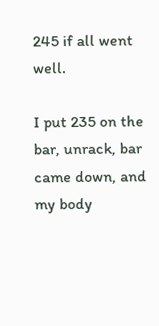245 if all went well.

I put 235 on the bar, unrack, bar came down, and my body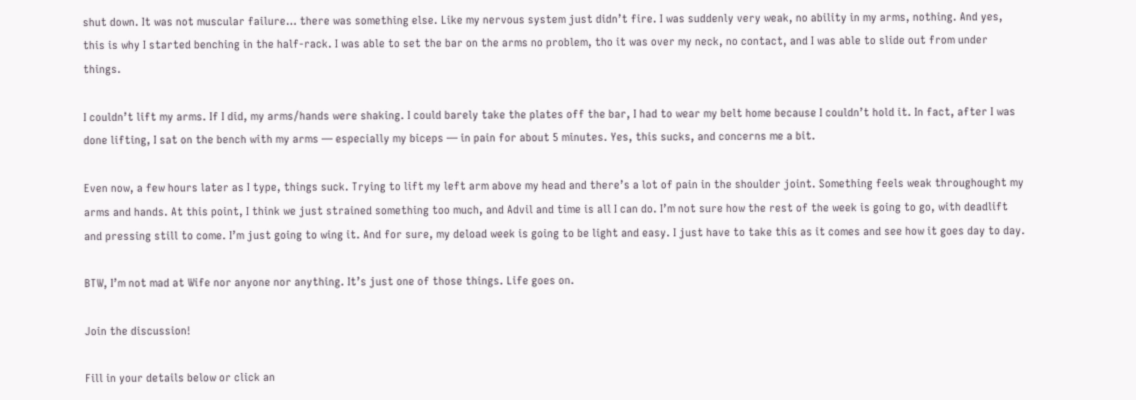shut down. It was not muscular failure… there was something else. Like my nervous system just didn’t fire. I was suddenly very weak, no ability in my arms, nothing. And yes, this is why I started benching in the half-rack. I was able to set the bar on the arms no problem, tho it was over my neck, no contact, and I was able to slide out from under things.

I couldn’t lift my arms. If I did, my arms/hands were shaking. I could barely take the plates off the bar, I had to wear my belt home because I couldn’t hold it. In fact, after I was done lifting, I sat on the bench with my arms — especially my biceps — in pain for about 5 minutes. Yes, this sucks, and concerns me a bit.

Even now, a few hours later as I type, things suck. Trying to lift my left arm above my head and there’s a lot of pain in the shoulder joint. Something feels weak throughought my arms and hands. At this point, I think we just strained something too much, and Advil and time is all I can do. I’m not sure how the rest of the week is going to go, with deadlift and pressing still to come. I’m just going to wing it. And for sure, my deload week is going to be light and easy. I just have to take this as it comes and see how it goes day to day.

BTW, I’m not mad at Wife nor anyone nor anything. It’s just one of those things. Life goes on.

Join the discussion!

Fill in your details below or click an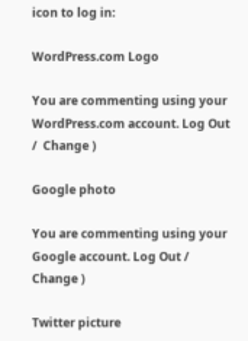icon to log in:

WordPress.com Logo

You are commenting using your WordPress.com account. Log Out /  Change )

Google photo

You are commenting using your Google account. Log Out /  Change )

Twitter picture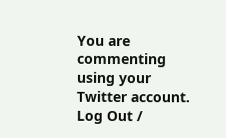You are commenting using your Twitter account. Log Out /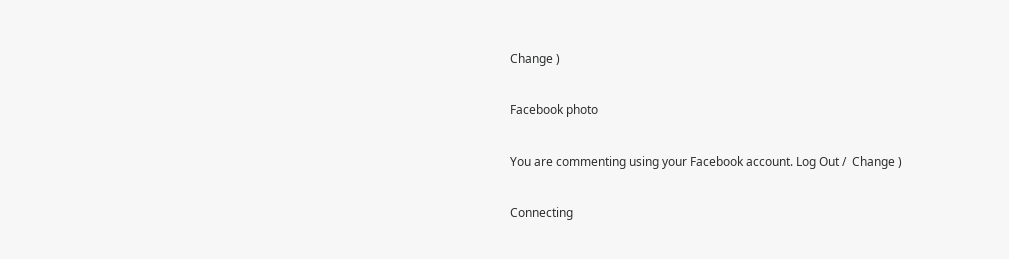Change )

Facebook photo

You are commenting using your Facebook account. Log Out /  Change )

Connecting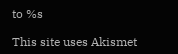to %s

This site uses Akismet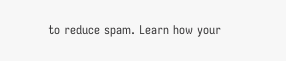to reduce spam. Learn how your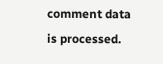comment data is processed.